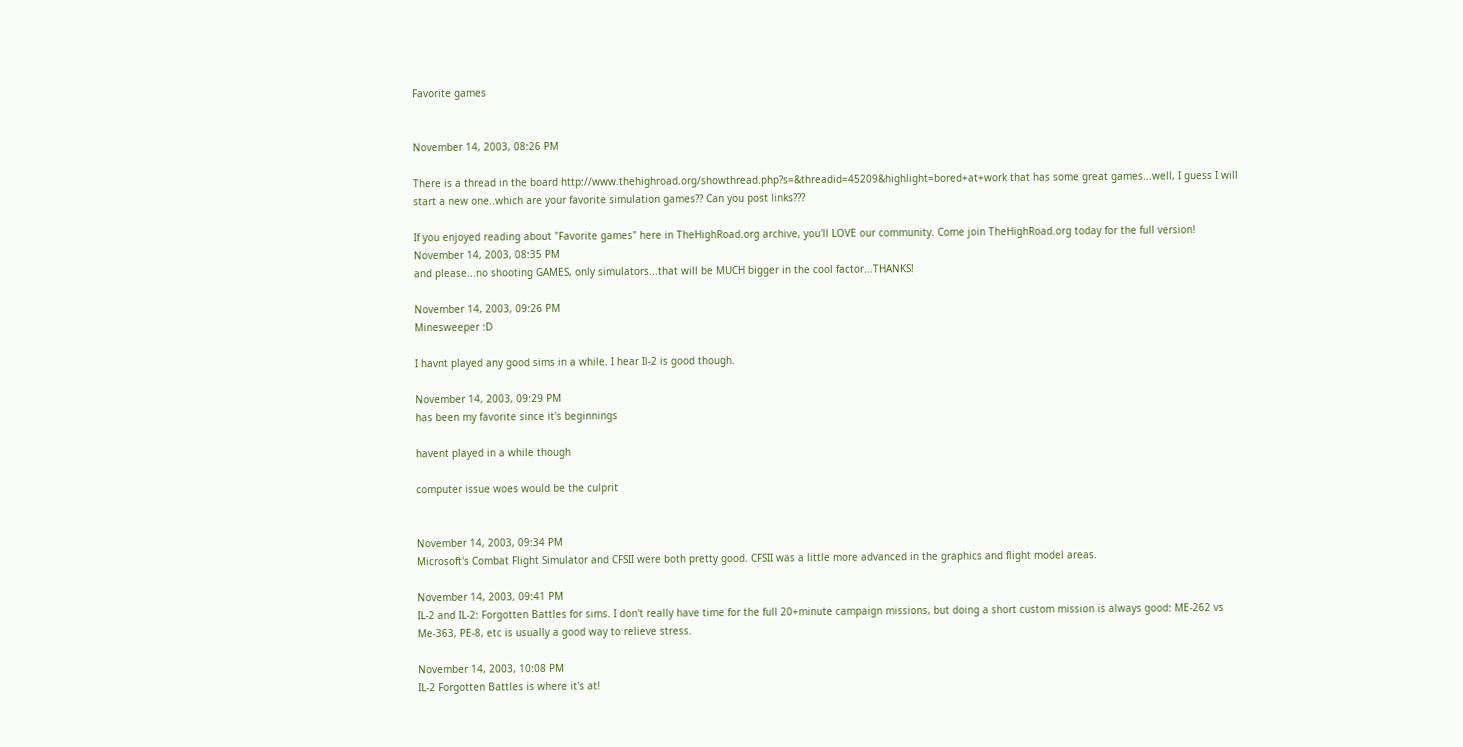Favorite games


November 14, 2003, 08:26 PM

There is a thread in the board http://www.thehighroad.org/showthread.php?s=&threadid=45209&highlight=bored+at+work that has some great games...well, I guess I will start a new one..which are your favorite simulation games?? Can you post links???

If you enjoyed reading about "Favorite games" here in TheHighRoad.org archive, you'll LOVE our community. Come join TheHighRoad.org today for the full version!
November 14, 2003, 08:35 PM
and please...no shooting GAMES, only simulators...that will be MUCH bigger in the cool factor...THANKS!

November 14, 2003, 09:26 PM
Minesweeper :D

I havnt played any good sims in a while. I hear Il-2 is good though.

November 14, 2003, 09:29 PM
has been my favorite since it's beginnings

havent played in a while though

computer issue woes would be the culprit


November 14, 2003, 09:34 PM
Microsoft's Combat Flight Simulator and CFSII were both pretty good. CFSII was a little more advanced in the graphics and flight model areas.

November 14, 2003, 09:41 PM
IL-2 and IL-2: Forgotten Battles for sims. I don't really have time for the full 20+minute campaign missions, but doing a short custom mission is always good: ME-262 vs Me-363, PE-8, etc is usually a good way to relieve stress.

November 14, 2003, 10:08 PM
IL-2 Forgotten Battles is where it's at!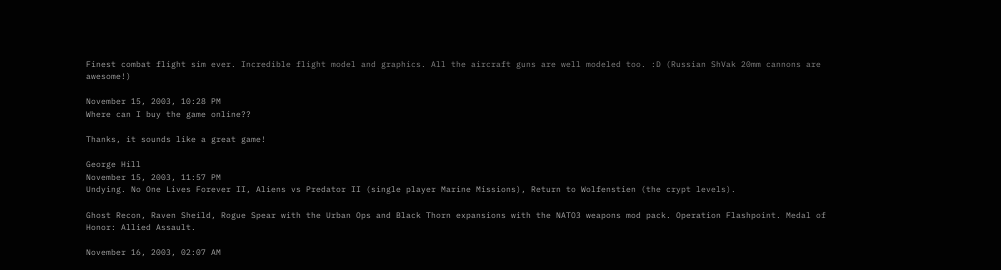Finest combat flight sim ever. Incredible flight model and graphics. All the aircraft guns are well modeled too. :D (Russian ShVak 20mm cannons are awesome!)

November 15, 2003, 10:28 PM
Where can I buy the game online??

Thanks, it sounds like a great game!

George Hill
November 15, 2003, 11:57 PM
Undying. No One Lives Forever II, Aliens vs Predator II (single player Marine Missions), Return to Wolfenstien (the crypt levels).

Ghost Recon, Raven Sheild, Rogue Spear with the Urban Ops and Black Thorn expansions with the NATO3 weapons mod pack. Operation Flashpoint. Medal of Honor: Allied Assault.

November 16, 2003, 02:07 AM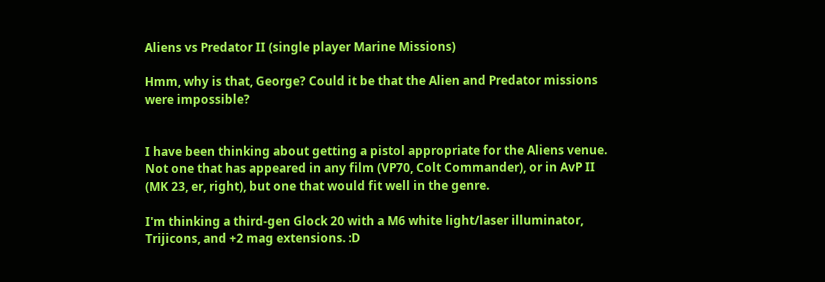Aliens vs Predator II (single player Marine Missions)

Hmm, why is that, George? Could it be that the Alien and Predator missions were impossible?


I have been thinking about getting a pistol appropriate for the Aliens venue. Not one that has appeared in any film (VP70, Colt Commander), or in AvP II (MK 23, er, right), but one that would fit well in the genre.

I'm thinking a third-gen Glock 20 with a M6 white light/laser illuminator, Trijicons, and +2 mag extensions. :D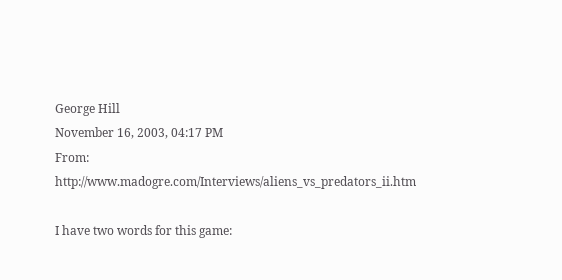George Hill
November 16, 2003, 04:17 PM
From: http://www.madogre.com/Interviews/aliens_vs_predators_ii.htm

I have two words for this game: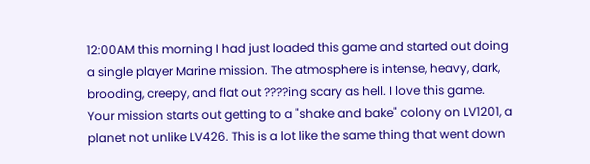12:00AM this morning I had just loaded this game and started out doing a single player Marine mission. The atmosphere is intense, heavy, dark, brooding, creepy, and flat out ????ing scary as hell. I love this game. Your mission starts out getting to a "shake and bake" colony on LV1201, a planet not unlike LV426. This is a lot like the same thing that went down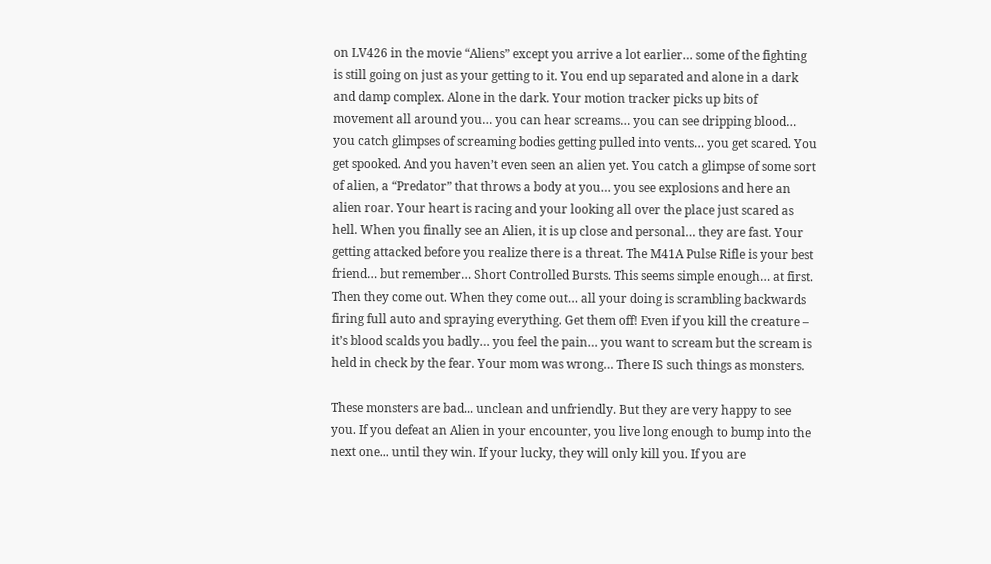on LV426 in the movie “Aliens” except you arrive a lot earlier… some of the fighting is still going on just as your getting to it. You end up separated and alone in a dark and damp complex. Alone in the dark. Your motion tracker picks up bits of movement all around you… you can hear screams… you can see dripping blood… you catch glimpses of screaming bodies getting pulled into vents… you get scared. You get spooked. And you haven’t even seen an alien yet. You catch a glimpse of some sort of alien, a “Predator” that throws a body at you… you see explosions and here an alien roar. Your heart is racing and your looking all over the place just scared as hell. When you finally see an Alien, it is up close and personal… they are fast. Your getting attacked before you realize there is a threat. The M41A Pulse Rifle is your best friend… but remember… Short Controlled Bursts. This seems simple enough… at first. Then they come out. When they come out… all your doing is scrambling backwards firing full auto and spraying everything. Get them off! Even if you kill the creature – it’s blood scalds you badly… you feel the pain… you want to scream but the scream is held in check by the fear. Your mom was wrong… There IS such things as monsters.

These monsters are bad... unclean and unfriendly. But they are very happy to see you. If you defeat an Alien in your encounter, you live long enough to bump into the next one... until they win. If your lucky, they will only kill you. If you are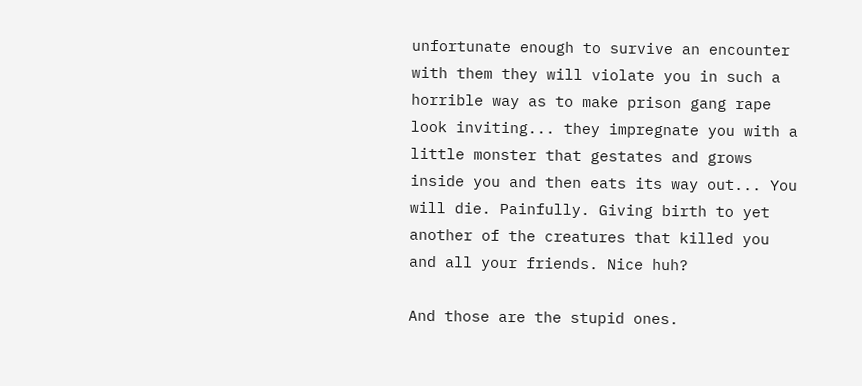unfortunate enough to survive an encounter with them they will violate you in such a horrible way as to make prison gang rape look inviting... they impregnate you with a little monster that gestates and grows inside you and then eats its way out... You will die. Painfully. Giving birth to yet another of the creatures that killed you and all your friends. Nice huh?

And those are the stupid ones.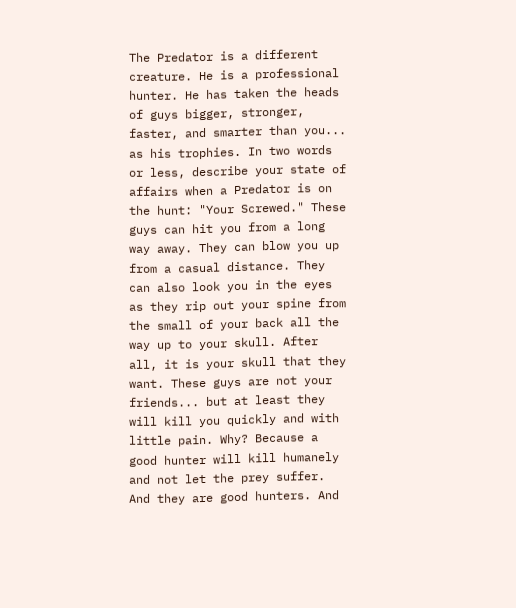The Predator is a different creature. He is a professional hunter. He has taken the heads of guys bigger, stronger, faster, and smarter than you... as his trophies. In two words or less, describe your state of affairs when a Predator is on the hunt: "Your Screwed." These guys can hit you from a long way away. They can blow you up from a casual distance. They can also look you in the eyes as they rip out your spine from the small of your back all the way up to your skull. After all, it is your skull that they want. These guys are not your friends... but at least they will kill you quickly and with little pain. Why? Because a good hunter will kill humanely and not let the prey suffer. And they are good hunters. And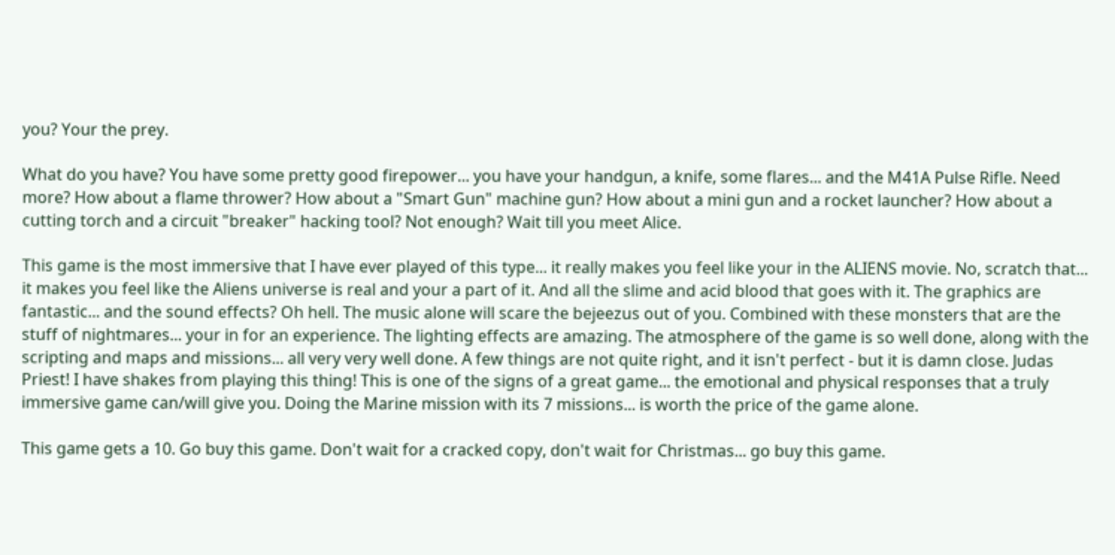you? Your the prey.

What do you have? You have some pretty good firepower... you have your handgun, a knife, some flares... and the M41A Pulse Rifle. Need more? How about a flame thrower? How about a "Smart Gun" machine gun? How about a mini gun and a rocket launcher? How about a cutting torch and a circuit "breaker" hacking tool? Not enough? Wait till you meet Alice.

This game is the most immersive that I have ever played of this type... it really makes you feel like your in the ALIENS movie. No, scratch that... it makes you feel like the Aliens universe is real and your a part of it. And all the slime and acid blood that goes with it. The graphics are fantastic... and the sound effects? Oh hell. The music alone will scare the bejeezus out of you. Combined with these monsters that are the stuff of nightmares... your in for an experience. The lighting effects are amazing. The atmosphere of the game is so well done, along with the scripting and maps and missions... all very very well done. A few things are not quite right, and it isn't perfect - but it is damn close. Judas Priest! I have shakes from playing this thing! This is one of the signs of a great game... the emotional and physical responses that a truly immersive game can/will give you. Doing the Marine mission with its 7 missions... is worth the price of the game alone.

This game gets a 10. Go buy this game. Don't wait for a cracked copy, don't wait for Christmas... go buy this game.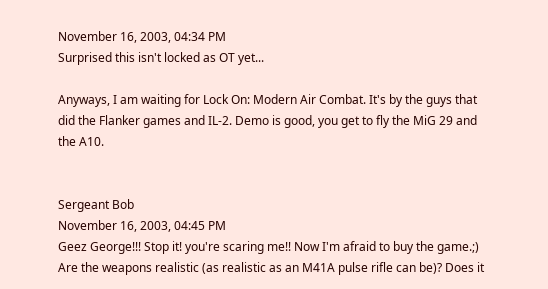November 16, 2003, 04:34 PM
Surprised this isn't locked as OT yet...

Anyways, I am waiting for Lock On: Modern Air Combat. It's by the guys that did the Flanker games and IL-2. Demo is good, you get to fly the MiG 29 and the A10.


Sergeant Bob
November 16, 2003, 04:45 PM
Geez George!!! Stop it! you're scaring me!! Now I'm afraid to buy the game.;)
Are the weapons realistic (as realistic as an M41A pulse rifle can be)? Does it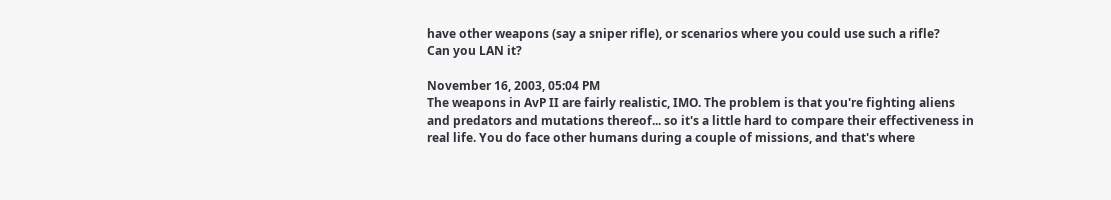have other weapons (say a sniper rifle), or scenarios where you could use such a rifle?
Can you LAN it?

November 16, 2003, 05:04 PM
The weapons in AvP II are fairly realistic, IMO. The problem is that you're fighting aliens and predators and mutations thereof... so it's a little hard to compare their effectiveness in real life. You do face other humans during a couple of missions, and that's where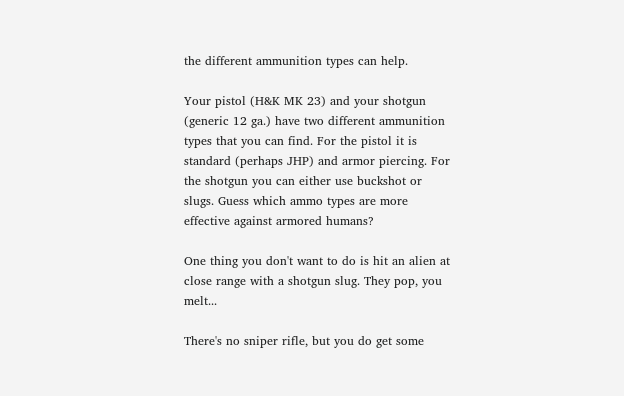the different ammunition types can help.

Your pistol (H&K MK 23) and your shotgun (generic 12 ga.) have two different ammunition types that you can find. For the pistol it is standard (perhaps JHP) and armor piercing. For the shotgun you can either use buckshot or slugs. Guess which ammo types are more effective against armored humans?

One thing you don't want to do is hit an alien at close range with a shotgun slug. They pop, you melt...

There's no sniper rifle, but you do get some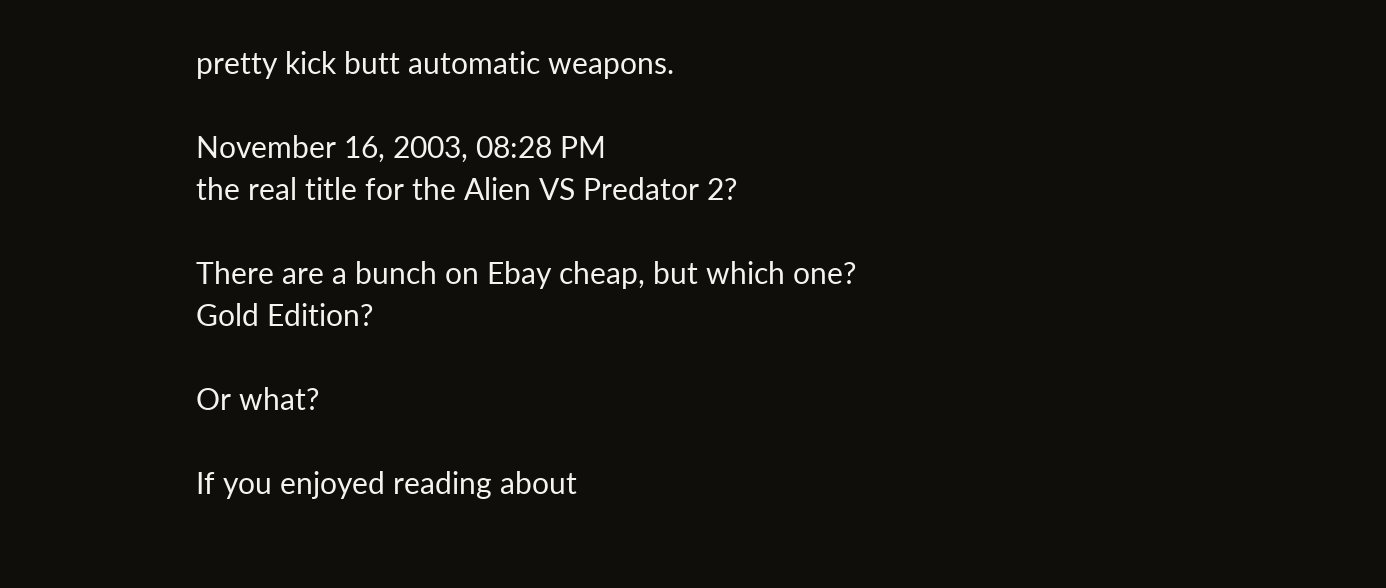pretty kick butt automatic weapons.

November 16, 2003, 08:28 PM
the real title for the Alien VS Predator 2?

There are a bunch on Ebay cheap, but which one?
Gold Edition?

Or what?

If you enjoyed reading about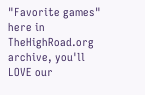"Favorite games" here in TheHighRoad.org archive, you'll LOVE our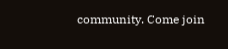community. Come join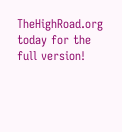TheHighRoad.org today for the full version!